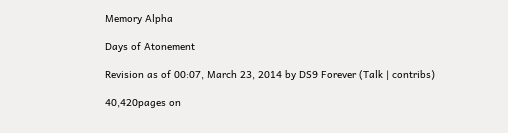Memory Alpha

Days of Atonement

Revision as of 00:07, March 23, 2014 by DS9 Forever (Talk | contribs)

40,420pages on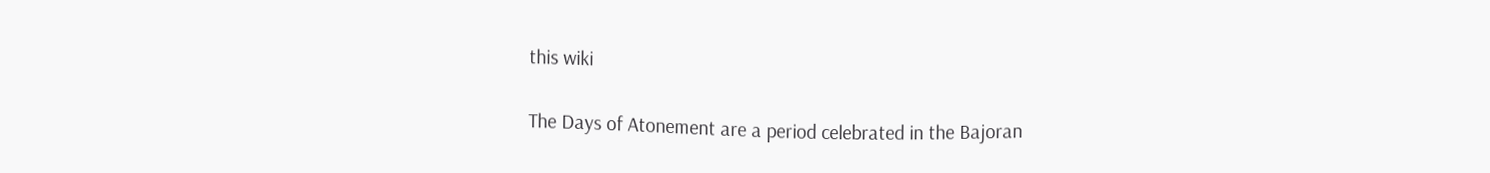this wiki

The Days of Atonement are a period celebrated in the Bajoran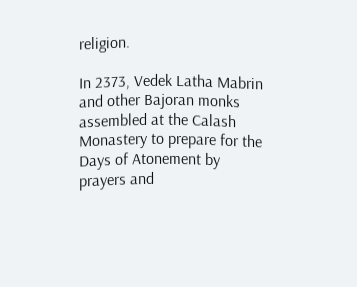religion.

In 2373, Vedek Latha Mabrin and other Bajoran monks assembled at the Calash Monastery to prepare for the Days of Atonement by prayers and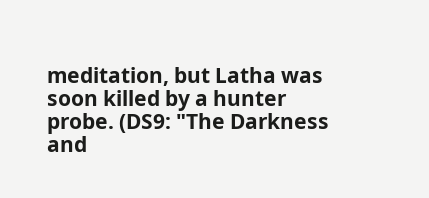meditation, but Latha was soon killed by a hunter probe. (DS9: "The Darkness and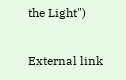the Light")

External link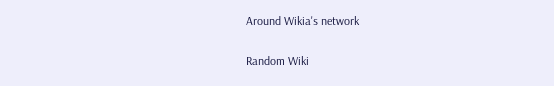Around Wikia's network

Random Wiki